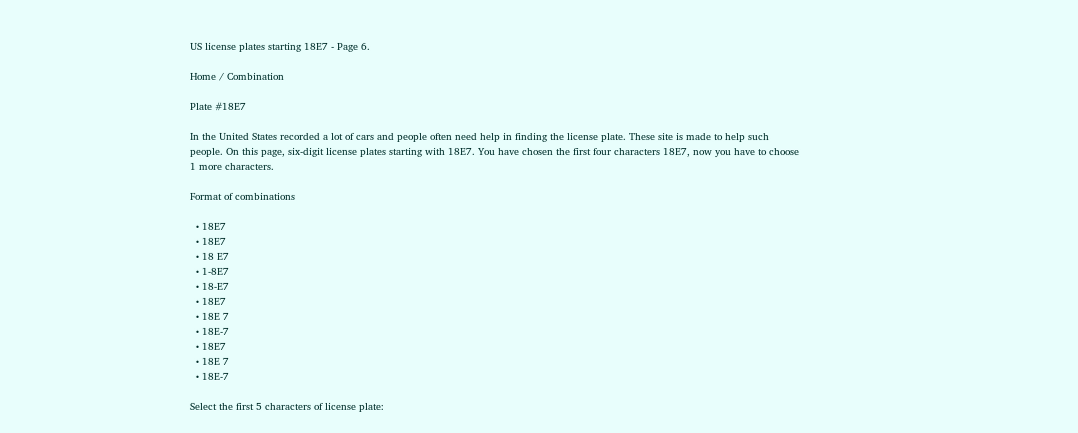US license plates starting 18E7 - Page 6.

Home / Combination

Plate #18E7

In the United States recorded a lot of cars and people often need help in finding the license plate. These site is made to help such people. On this page, six-digit license plates starting with 18E7. You have chosen the first four characters 18E7, now you have to choose 1 more characters.

Format of combinations

  • 18E7
  • 18E7
  • 18 E7
  • 1-8E7
  • 18-E7
  • 18E7
  • 18E 7
  • 18E-7
  • 18E7
  • 18E 7
  • 18E-7

Select the first 5 characters of license plate: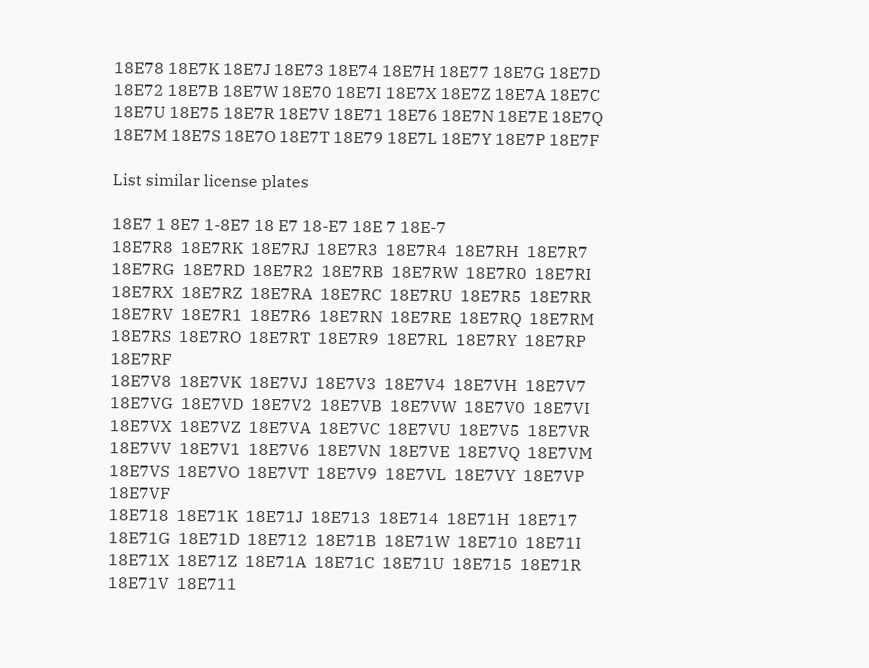18E78 18E7K 18E7J 18E73 18E74 18E7H 18E77 18E7G 18E7D 18E72 18E7B 18E7W 18E70 18E7I 18E7X 18E7Z 18E7A 18E7C 18E7U 18E75 18E7R 18E7V 18E71 18E76 18E7N 18E7E 18E7Q 18E7M 18E7S 18E7O 18E7T 18E79 18E7L 18E7Y 18E7P 18E7F

List similar license plates

18E7 1 8E7 1-8E7 18 E7 18-E7 18E 7 18E-7
18E7R8  18E7RK  18E7RJ  18E7R3  18E7R4  18E7RH  18E7R7  18E7RG  18E7RD  18E7R2  18E7RB  18E7RW  18E7R0  18E7RI  18E7RX  18E7RZ  18E7RA  18E7RC  18E7RU  18E7R5  18E7RR  18E7RV  18E7R1  18E7R6  18E7RN  18E7RE  18E7RQ  18E7RM  18E7RS  18E7RO  18E7RT  18E7R9  18E7RL  18E7RY  18E7RP  18E7RF
18E7V8  18E7VK  18E7VJ  18E7V3  18E7V4  18E7VH  18E7V7  18E7VG  18E7VD  18E7V2  18E7VB  18E7VW  18E7V0  18E7VI  18E7VX  18E7VZ  18E7VA  18E7VC  18E7VU  18E7V5  18E7VR  18E7VV  18E7V1  18E7V6  18E7VN  18E7VE  18E7VQ  18E7VM  18E7VS  18E7VO  18E7VT  18E7V9  18E7VL  18E7VY  18E7VP  18E7VF
18E718  18E71K  18E71J  18E713  18E714  18E71H  18E717  18E71G  18E71D  18E712  18E71B  18E71W  18E710  18E71I  18E71X  18E71Z  18E71A  18E71C  18E71U  18E715  18E71R  18E71V  18E711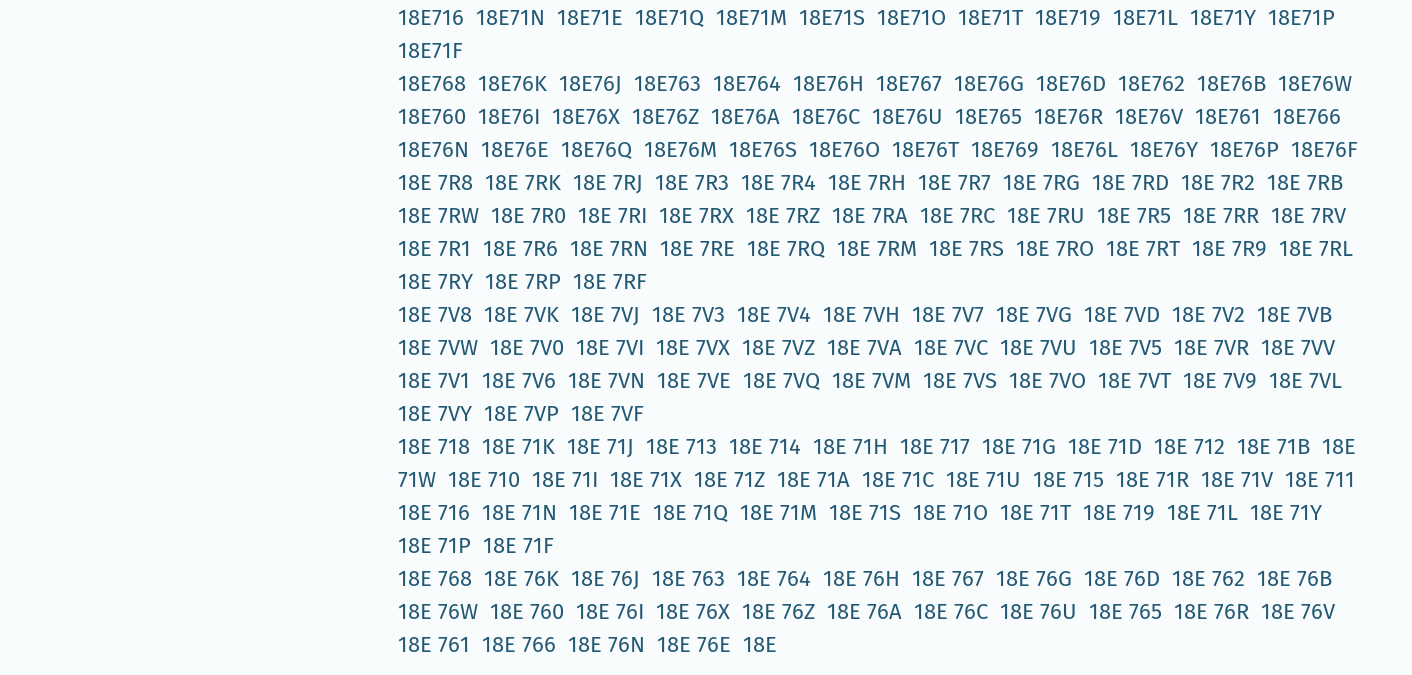18E716  18E71N  18E71E  18E71Q  18E71M  18E71S  18E71O  18E71T  18E719  18E71L  18E71Y  18E71P  18E71F
18E768  18E76K  18E76J  18E763  18E764  18E76H  18E767  18E76G  18E76D  18E762  18E76B  18E76W  18E760  18E76I  18E76X  18E76Z  18E76A  18E76C  18E76U  18E765  18E76R  18E76V  18E761  18E766  18E76N  18E76E  18E76Q  18E76M  18E76S  18E76O  18E76T  18E769  18E76L  18E76Y  18E76P  18E76F
18E 7R8  18E 7RK  18E 7RJ  18E 7R3  18E 7R4  18E 7RH  18E 7R7  18E 7RG  18E 7RD  18E 7R2  18E 7RB  18E 7RW  18E 7R0  18E 7RI  18E 7RX  18E 7RZ  18E 7RA  18E 7RC  18E 7RU  18E 7R5  18E 7RR  18E 7RV  18E 7R1  18E 7R6  18E 7RN  18E 7RE  18E 7RQ  18E 7RM  18E 7RS  18E 7RO  18E 7RT  18E 7R9  18E 7RL  18E 7RY  18E 7RP  18E 7RF
18E 7V8  18E 7VK  18E 7VJ  18E 7V3  18E 7V4  18E 7VH  18E 7V7  18E 7VG  18E 7VD  18E 7V2  18E 7VB  18E 7VW  18E 7V0  18E 7VI  18E 7VX  18E 7VZ  18E 7VA  18E 7VC  18E 7VU  18E 7V5  18E 7VR  18E 7VV  18E 7V1  18E 7V6  18E 7VN  18E 7VE  18E 7VQ  18E 7VM  18E 7VS  18E 7VO  18E 7VT  18E 7V9  18E 7VL  18E 7VY  18E 7VP  18E 7VF
18E 718  18E 71K  18E 71J  18E 713  18E 714  18E 71H  18E 717  18E 71G  18E 71D  18E 712  18E 71B  18E 71W  18E 710  18E 71I  18E 71X  18E 71Z  18E 71A  18E 71C  18E 71U  18E 715  18E 71R  18E 71V  18E 711  18E 716  18E 71N  18E 71E  18E 71Q  18E 71M  18E 71S  18E 71O  18E 71T  18E 719  18E 71L  18E 71Y  18E 71P  18E 71F
18E 768  18E 76K  18E 76J  18E 763  18E 764  18E 76H  18E 767  18E 76G  18E 76D  18E 762  18E 76B  18E 76W  18E 760  18E 76I  18E 76X  18E 76Z  18E 76A  18E 76C  18E 76U  18E 765  18E 76R  18E 76V  18E 761  18E 766  18E 76N  18E 76E  18E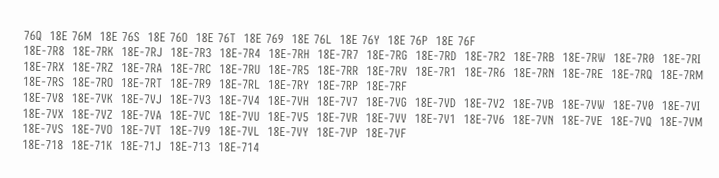76Q  18E 76M  18E 76S  18E 76O  18E 76T  18E 769  18E 76L  18E 76Y  18E 76P  18E 76F
18E-7R8  18E-7RK  18E-7RJ  18E-7R3  18E-7R4  18E-7RH  18E-7R7  18E-7RG  18E-7RD  18E-7R2  18E-7RB  18E-7RW  18E-7R0  18E-7RI  18E-7RX  18E-7RZ  18E-7RA  18E-7RC  18E-7RU  18E-7R5  18E-7RR  18E-7RV  18E-7R1  18E-7R6  18E-7RN  18E-7RE  18E-7RQ  18E-7RM  18E-7RS  18E-7RO  18E-7RT  18E-7R9  18E-7RL  18E-7RY  18E-7RP  18E-7RF
18E-7V8  18E-7VK  18E-7VJ  18E-7V3  18E-7V4  18E-7VH  18E-7V7  18E-7VG  18E-7VD  18E-7V2  18E-7VB  18E-7VW  18E-7V0  18E-7VI  18E-7VX  18E-7VZ  18E-7VA  18E-7VC  18E-7VU  18E-7V5  18E-7VR  18E-7VV  18E-7V1  18E-7V6  18E-7VN  18E-7VE  18E-7VQ  18E-7VM  18E-7VS  18E-7VO  18E-7VT  18E-7V9  18E-7VL  18E-7VY  18E-7VP  18E-7VF
18E-718  18E-71K  18E-71J  18E-713  18E-714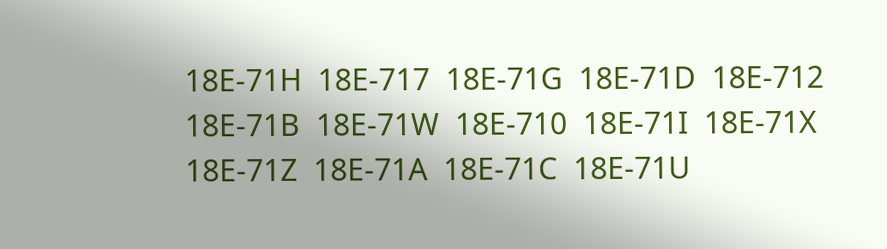18E-71H  18E-717  18E-71G  18E-71D  18E-712  18E-71B  18E-71W  18E-710  18E-71I  18E-71X  18E-71Z  18E-71A  18E-71C  18E-71U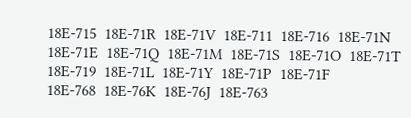18E-715  18E-71R  18E-71V  18E-711  18E-716  18E-71N  18E-71E  18E-71Q  18E-71M  18E-71S  18E-71O  18E-71T  18E-719  18E-71L  18E-71Y  18E-71P  18E-71F
18E-768  18E-76K  18E-76J  18E-763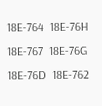18E-764  18E-76H  18E-767  18E-76G  18E-76D  18E-762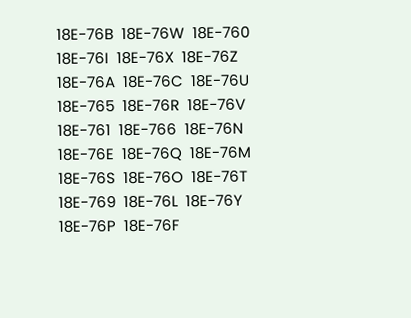18E-76B  18E-76W  18E-760  18E-76I  18E-76X  18E-76Z  18E-76A  18E-76C  18E-76U  18E-765  18E-76R  18E-76V  18E-761  18E-766  18E-76N  18E-76E  18E-76Q  18E-76M  18E-76S  18E-76O  18E-76T  18E-769  18E-76L  18E-76Y  18E-76P  18E-76F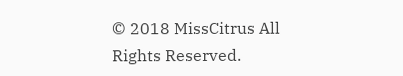© 2018 MissCitrus All Rights Reserved.